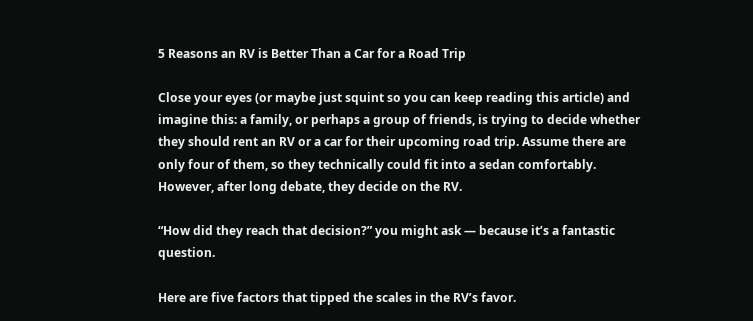5 Reasons an RV is Better Than a Car for a Road Trip

Close your eyes (or maybe just squint so you can keep reading this article) and imagine this: a family, or perhaps a group of friends, is trying to decide whether they should rent an RV or a car for their upcoming road trip. Assume there are only four of them, so they technically could fit into a sedan comfortably. However, after long debate, they decide on the RV.

“How did they reach that decision?” you might ask — because it’s a fantastic question.

Here are five factors that tipped the scales in the RV’s favor.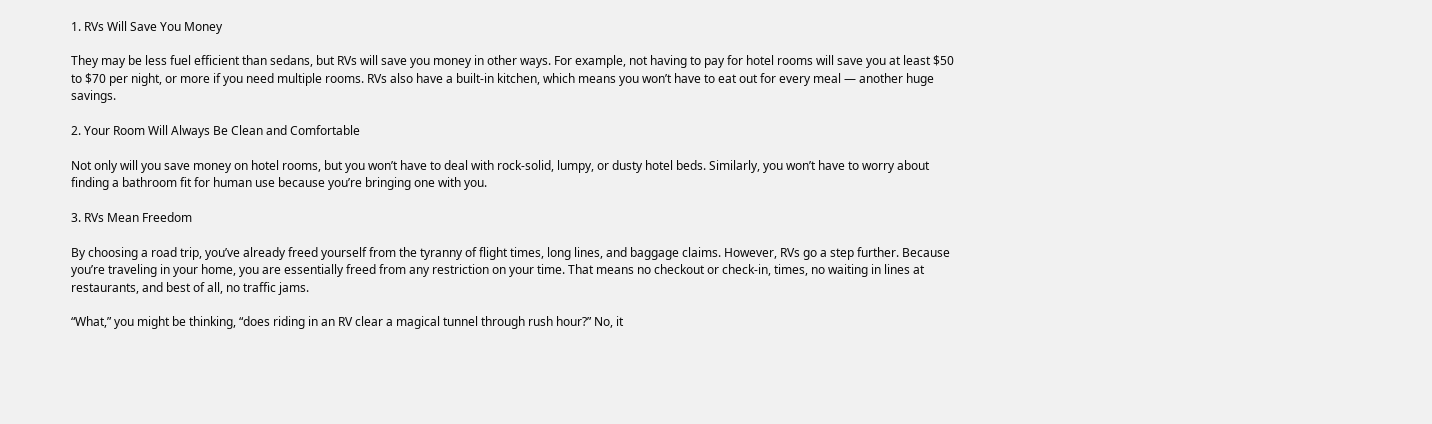1. RVs Will Save You Money

They may be less fuel efficient than sedans, but RVs will save you money in other ways. For example, not having to pay for hotel rooms will save you at least $50 to $70 per night, or more if you need multiple rooms. RVs also have a built-in kitchen, which means you won’t have to eat out for every meal — another huge savings.

2. Your Room Will Always Be Clean and Comfortable

Not only will you save money on hotel rooms, but you won’t have to deal with rock-solid, lumpy, or dusty hotel beds. Similarly, you won’t have to worry about finding a bathroom fit for human use because you’re bringing one with you.

3. RVs Mean Freedom

By choosing a road trip, you’ve already freed yourself from the tyranny of flight times, long lines, and baggage claims. However, RVs go a step further. Because you’re traveling in your home, you are essentially freed from any restriction on your time. That means no checkout or check-in, times, no waiting in lines at restaurants, and best of all, no traffic jams.

“What,” you might be thinking, “does riding in an RV clear a magical tunnel through rush hour?” No, it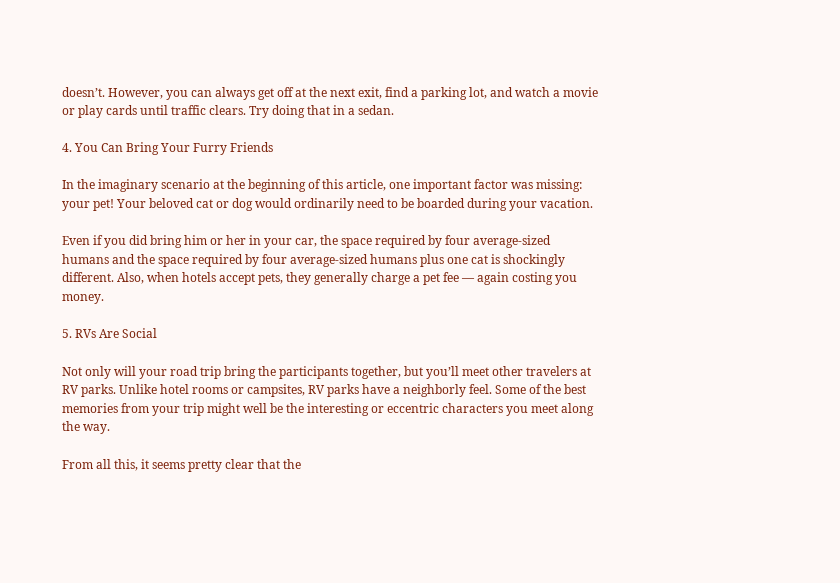doesn’t. However, you can always get off at the next exit, find a parking lot, and watch a movie or play cards until traffic clears. Try doing that in a sedan.

4. You Can Bring Your Furry Friends

In the imaginary scenario at the beginning of this article, one important factor was missing: your pet! Your beloved cat or dog would ordinarily need to be boarded during your vacation.

Even if you did bring him or her in your car, the space required by four average-sized humans and the space required by four average-sized humans plus one cat is shockingly different. Also, when hotels accept pets, they generally charge a pet fee — again costing you money.

5. RVs Are Social

Not only will your road trip bring the participants together, but you’ll meet other travelers at RV parks. Unlike hotel rooms or campsites, RV parks have a neighborly feel. Some of the best memories from your trip might well be the interesting or eccentric characters you meet along the way.

From all this, it seems pretty clear that the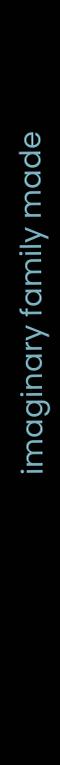imaginary family made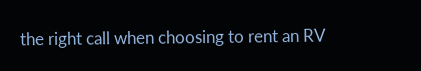the right call when choosing to rent an RV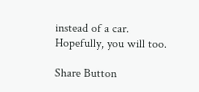instead of a car. Hopefully, you will too.

Share Button